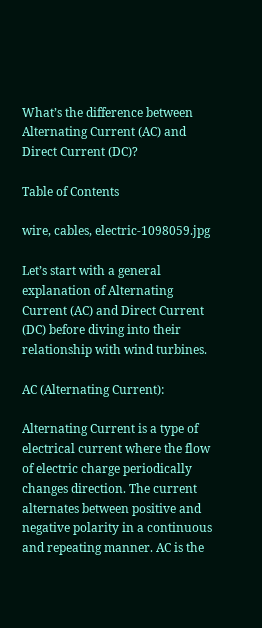What’s the difference between Alternating Current (AC) and Direct Current (DC)?

Table of Contents

wire, cables, electric-1098059.jpg

Let’s start with a general explanation of Alternating Current (AC) and Direct Current (DC) before diving into their relationship with wind turbines.

AC (Alternating Current):

Alternating Current is a type of electrical current where the flow of electric charge periodically changes direction. The current alternates between positive and negative polarity in a continuous and repeating manner. AC is the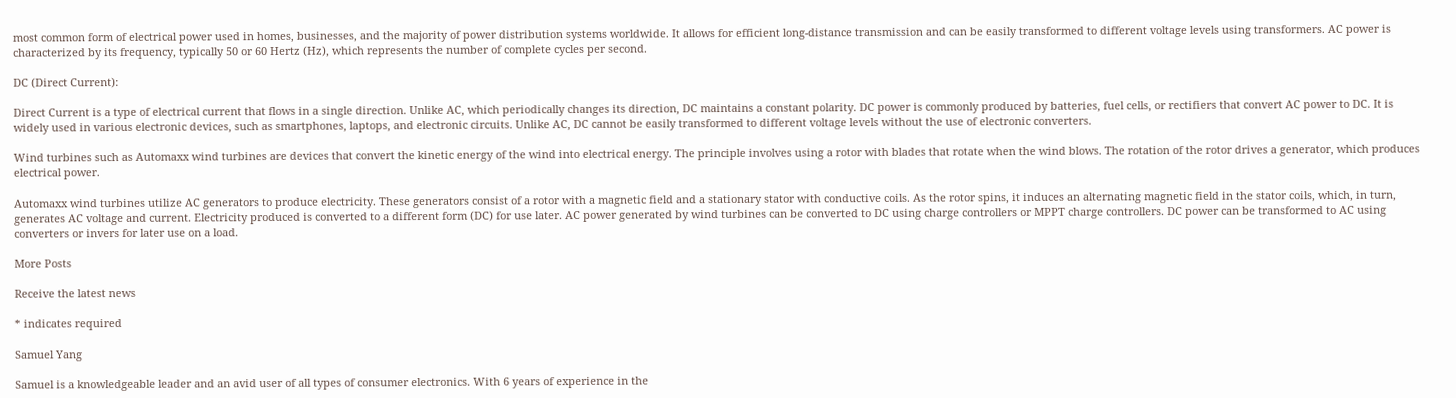most common form of electrical power used in homes, businesses, and the majority of power distribution systems worldwide. It allows for efficient long-distance transmission and can be easily transformed to different voltage levels using transformers. AC power is characterized by its frequency, typically 50 or 60 Hertz (Hz), which represents the number of complete cycles per second.

DC (Direct Current):

Direct Current is a type of electrical current that flows in a single direction. Unlike AC, which periodically changes its direction, DC maintains a constant polarity. DC power is commonly produced by batteries, fuel cells, or rectifiers that convert AC power to DC. It is widely used in various electronic devices, such as smartphones, laptops, and electronic circuits. Unlike AC, DC cannot be easily transformed to different voltage levels without the use of electronic converters.

Wind turbines such as Automaxx wind turbines are devices that convert the kinetic energy of the wind into electrical energy. The principle involves using a rotor with blades that rotate when the wind blows. The rotation of the rotor drives a generator, which produces electrical power.

Automaxx wind turbines utilize AC generators to produce electricity. These generators consist of a rotor with a magnetic field and a stationary stator with conductive coils. As the rotor spins, it induces an alternating magnetic field in the stator coils, which, in turn, generates AC voltage and current. Electricity produced is converted to a different form (DC) for use later. AC power generated by wind turbines can be converted to DC using charge controllers or MPPT charge controllers. DC power can be transformed to AC using converters or invers for later use on a load.

More Posts

Receive the latest news

* indicates required

Samuel Yang

Samuel is a knowledgeable leader and an avid user of all types of consumer electronics. With 6 years of experience in the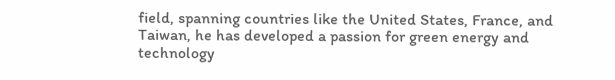field, spanning countries like the United States, France, and Taiwan, he has developed a passion for green energy and technology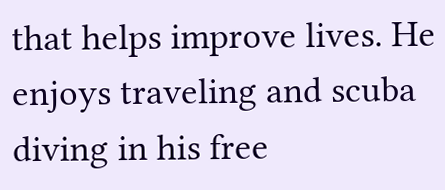that helps improve lives. He enjoys traveling and scuba diving in his free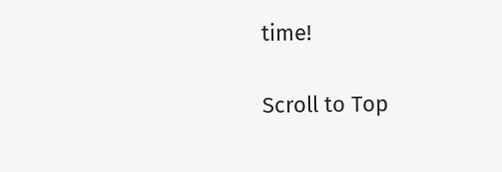time!

Scroll to Top